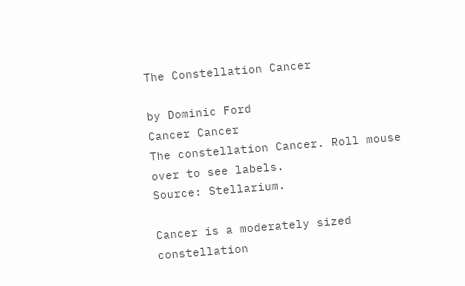The Constellation Cancer

by Dominic Ford
Cancer Cancer
The constellation Cancer. Roll mouse over to see labels.
Source: Stellarium.

Cancer is a moderately sized constellation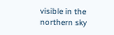visible in the northern sky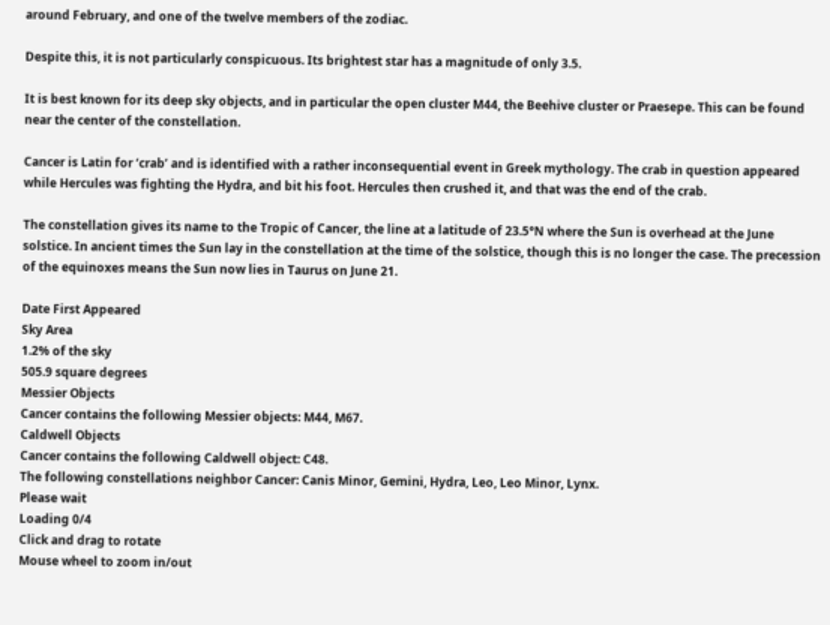around February, and one of the twelve members of the zodiac.

Despite this, it is not particularly conspicuous. Its brightest star has a magnitude of only 3.5.

It is best known for its deep sky objects, and in particular the open cluster M44, the Beehive cluster or Praesepe. This can be found near the center of the constellation.

Cancer is Latin for ‘crab’ and is identified with a rather inconsequential event in Greek mythology. The crab in question appeared while Hercules was fighting the Hydra, and bit his foot. Hercules then crushed it, and that was the end of the crab.

The constellation gives its name to the Tropic of Cancer, the line at a latitude of 23.5°N where the Sun is overhead at the June solstice. In ancient times the Sun lay in the constellation at the time of the solstice, though this is no longer the case. The precession of the equinoxes means the Sun now lies in Taurus on June 21.

Date First Appeared
Sky Area
1.2% of the sky
505.9 square degrees
Messier Objects
Cancer contains the following Messier objects: M44, M67.
Caldwell Objects
Cancer contains the following Caldwell object: C48.
The following constellations neighbor Cancer: Canis Minor, Gemini, Hydra, Leo, Leo Minor, Lynx.
Please wait
Loading 0/4
Click and drag to rotate
Mouse wheel to zoom in/out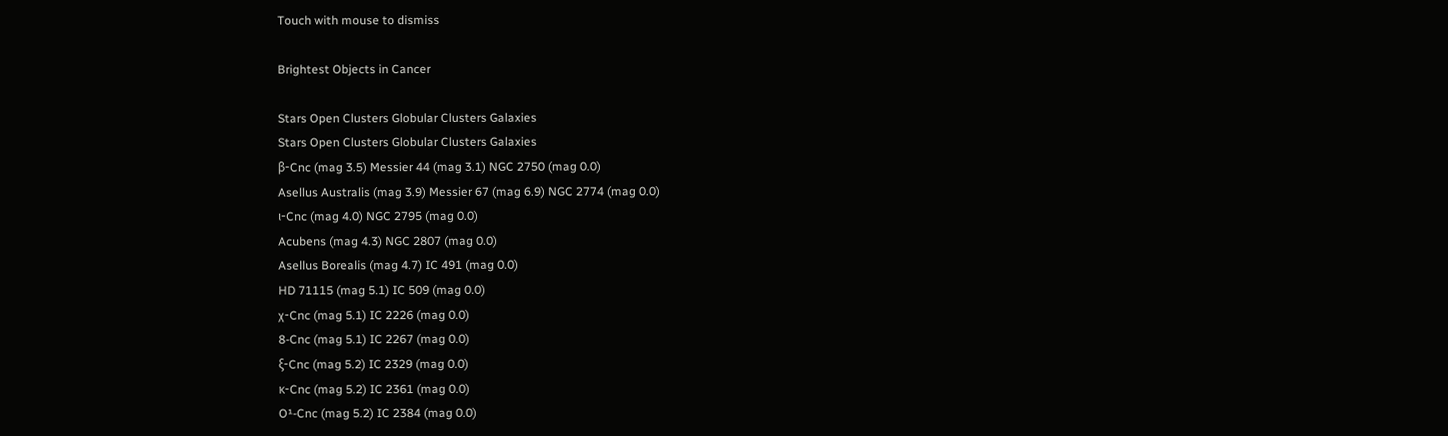Touch with mouse to dismiss

Brightest Objects in Cancer

Stars Open Clusters Globular Clusters Galaxies
Stars Open Clusters Globular Clusters Galaxies
β-Cnc (mag 3.5) Messier 44 (mag 3.1) NGC 2750 (mag 0.0)
Asellus Australis (mag 3.9) Messier 67 (mag 6.9) NGC 2774 (mag 0.0)
ι-Cnc (mag 4.0) NGC 2795 (mag 0.0)
Acubens (mag 4.3) NGC 2807 (mag 0.0)
Asellus Borealis (mag 4.7) IC 491 (mag 0.0)
HD 71115 (mag 5.1) IC 509 (mag 0.0)
χ-Cnc (mag 5.1) IC 2226 (mag 0.0)
8-Cnc (mag 5.1) IC 2267 (mag 0.0)
ξ-Cnc (mag 5.2) IC 2329 (mag 0.0)
κ-Cnc (mag 5.2) IC 2361 (mag 0.0)
O¹-Cnc (mag 5.2) IC 2384 (mag 0.0)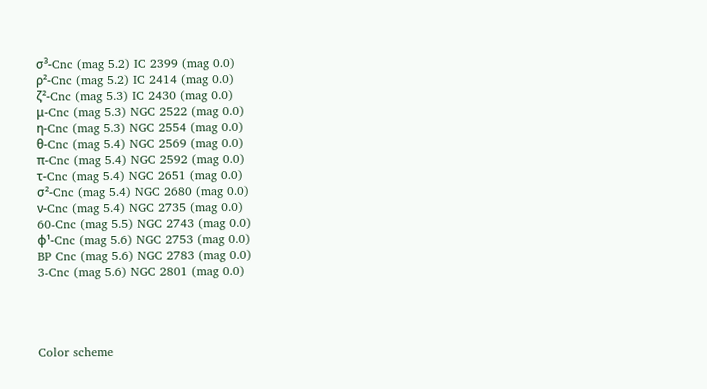σ³-Cnc (mag 5.2) IC 2399 (mag 0.0)
ρ²-Cnc (mag 5.2) IC 2414 (mag 0.0)
ζ²-Cnc (mag 5.3) IC 2430 (mag 0.0)
μ-Cnc (mag 5.3) NGC 2522 (mag 0.0)
η-Cnc (mag 5.3) NGC 2554 (mag 0.0)
θ-Cnc (mag 5.4) NGC 2569 (mag 0.0)
π-Cnc (mag 5.4) NGC 2592 (mag 0.0)
τ-Cnc (mag 5.4) NGC 2651 (mag 0.0)
σ²-Cnc (mag 5.4) NGC 2680 (mag 0.0)
ν-Cnc (mag 5.4) NGC 2735 (mag 0.0)
60-Cnc (mag 5.5) NGC 2743 (mag 0.0)
φ¹-Cnc (mag 5.6) NGC 2753 (mag 0.0)
BP Cnc (mag 5.6) NGC 2783 (mag 0.0)
3-Cnc (mag 5.6) NGC 2801 (mag 0.0)




Color scheme